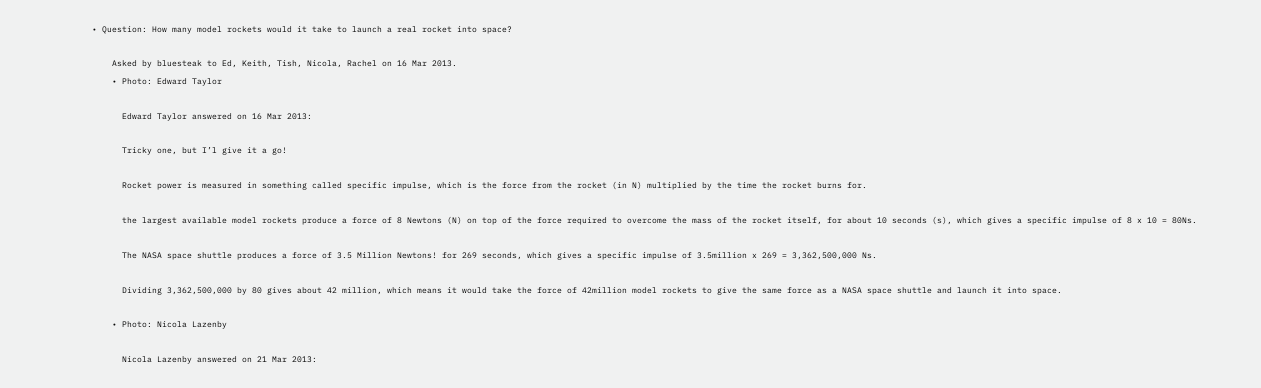• Question: How many model rockets would it take to launch a real rocket into space?

    Asked by bluesteak to Ed, Keith, Tish, Nicola, Rachel on 16 Mar 2013.
    • Photo: Edward Taylor

      Edward Taylor answered on 16 Mar 2013:

      Tricky one, but I’l give it a go!

      Rocket power is measured in something called specific impulse, which is the force from the rocket (in N) multiplied by the time the rocket burns for.

      the largest available model rockets produce a force of 8 Newtons (N) on top of the force required to overcome the mass of the rocket itself, for about 10 seconds (s), which gives a specific impulse of 8 x 10 = 80Ns.

      The NASA space shuttle produces a force of 3.5 Million Newtons! for 269 seconds, which gives a specific impulse of 3.5million x 269 = 3,362,500,000 Ns.

      Dividing 3,362,500,000 by 80 gives about 42 million, which means it would take the force of 42million model rockets to give the same force as a NASA space shuttle and launch it into space.

    • Photo: Nicola Lazenby

      Nicola Lazenby answered on 21 Mar 2013: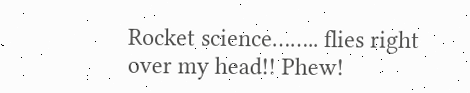Rocket science…….. flies right over my head!! Phew!